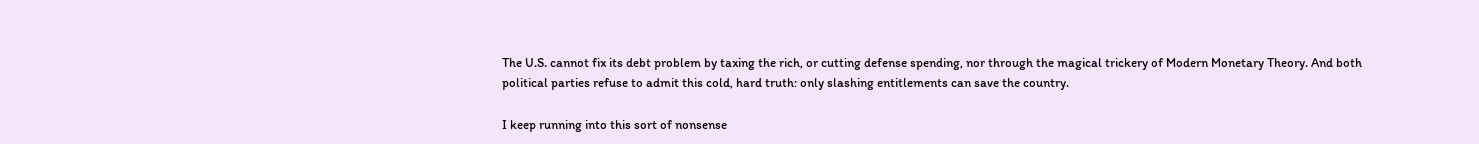The U.S. cannot fix its debt problem by taxing the rich, or cutting defense spending, nor through the magical trickery of Modern Monetary Theory. And both political parties refuse to admit this cold, hard truth: only slashing entitlements can save the country.

I keep running into this sort of nonsense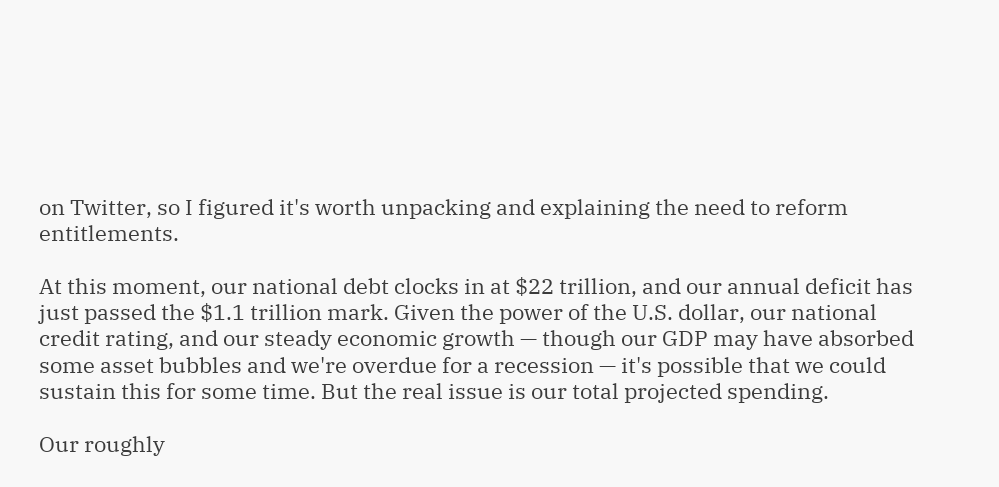on Twitter, so I figured it's worth unpacking and explaining the need to reform entitlements.

At this moment, our national debt clocks in at $22 trillion, and our annual deficit has just passed the $1.1 trillion mark. Given the power of the U.S. dollar, our national credit rating, and our steady economic growth — though our GDP may have absorbed some asset bubbles and we're overdue for a recession — it's possible that we could sustain this for some time. But the real issue is our total projected spending.

Our roughly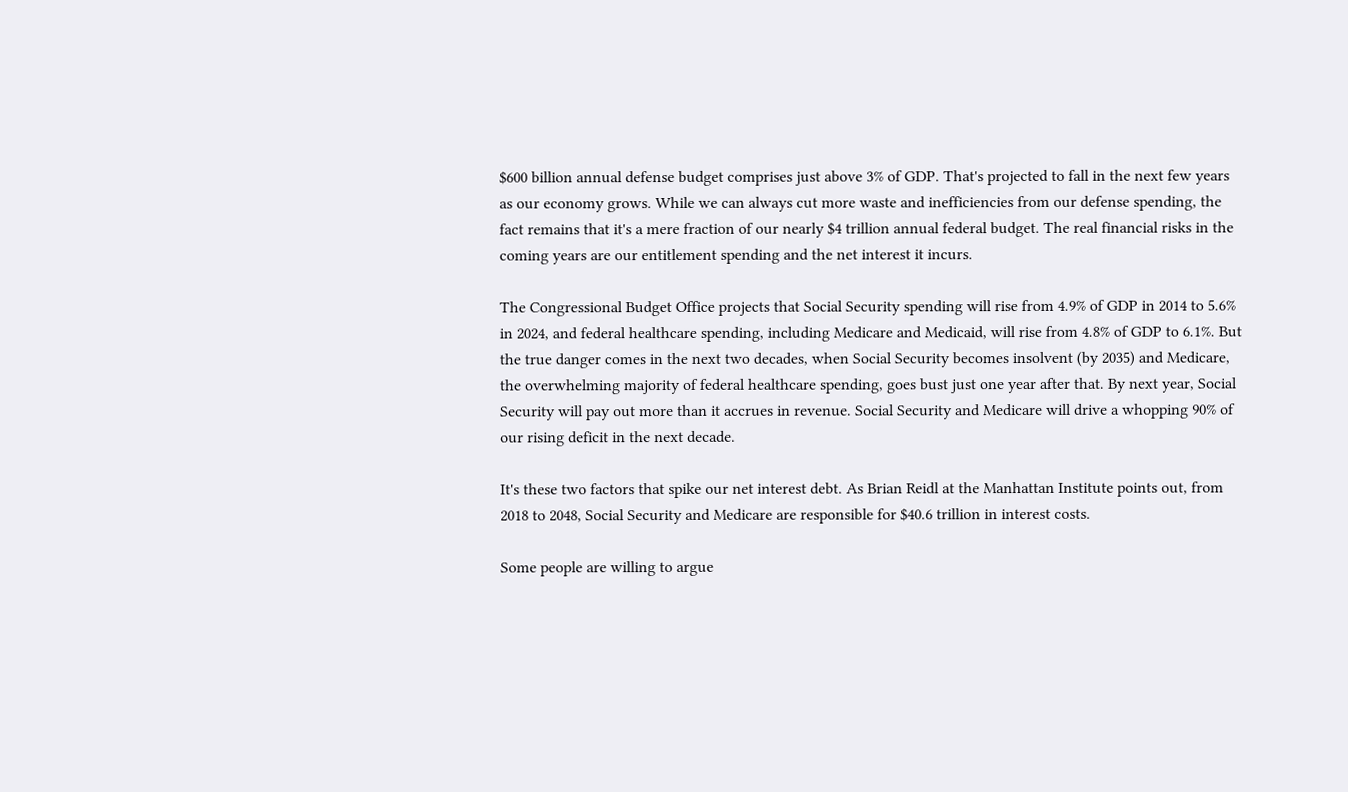$600 billion annual defense budget comprises just above 3% of GDP. That's projected to fall in the next few years as our economy grows. While we can always cut more waste and inefficiencies from our defense spending, the fact remains that it's a mere fraction of our nearly $4 trillion annual federal budget. The real financial risks in the coming years are our entitlement spending and the net interest it incurs.

The Congressional Budget Office projects that Social Security spending will rise from 4.9% of GDP in 2014 to 5.6% in 2024, and federal healthcare spending, including Medicare and Medicaid, will rise from 4.8% of GDP to 6.1%. But the true danger comes in the next two decades, when Social Security becomes insolvent (by 2035) and Medicare, the overwhelming majority of federal healthcare spending, goes bust just one year after that. By next year, Social Security will pay out more than it accrues in revenue. Social Security and Medicare will drive a whopping 90% of our rising deficit in the next decade.

It's these two factors that spike our net interest debt. As Brian Reidl at the Manhattan Institute points out, from 2018 to 2048, Social Security and Medicare are responsible for $40.6 trillion in interest costs.

Some people are willing to argue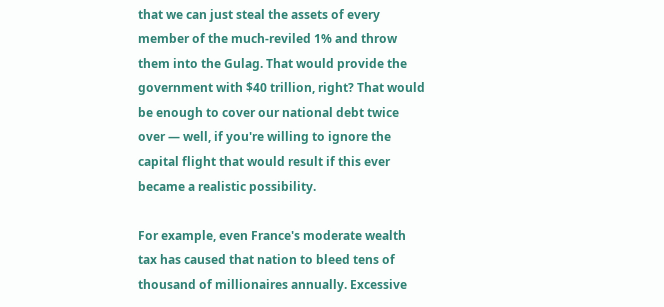that we can just steal the assets of every member of the much-reviled 1% and throw them into the Gulag. That would provide the government with $40 trillion, right? That would be enough to cover our national debt twice over — well, if you're willing to ignore the capital flight that would result if this ever became a realistic possibility.

For example, even France's moderate wealth tax has caused that nation to bleed tens of thousand of millionaires annually. Excessive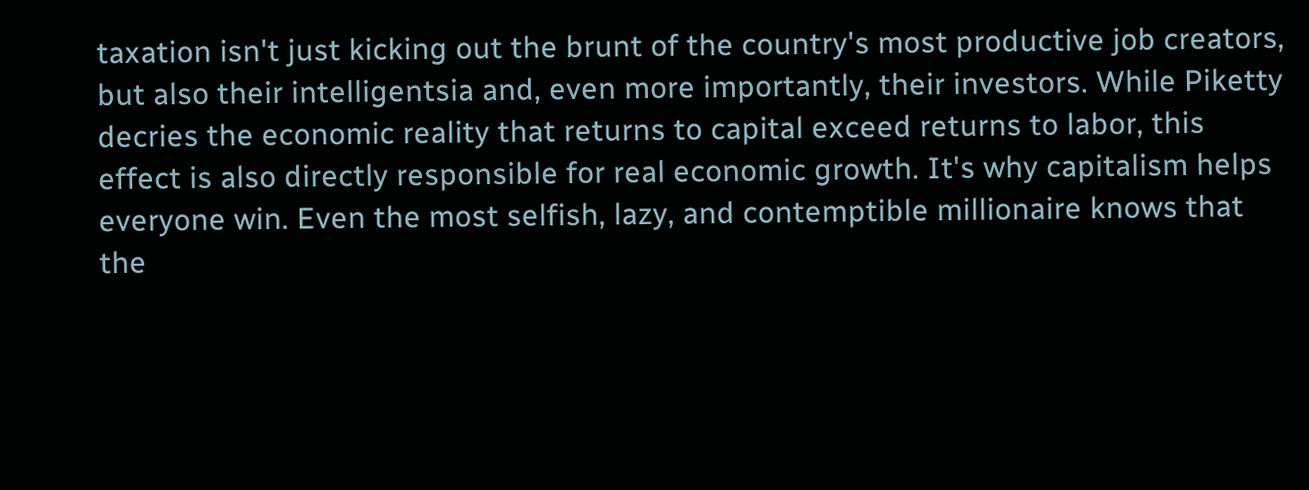taxation isn't just kicking out the brunt of the country's most productive job creators, but also their intelligentsia and, even more importantly, their investors. While Piketty decries the economic reality that returns to capital exceed returns to labor, this effect is also directly responsible for real economic growth. It's why capitalism helps everyone win. Even the most selfish, lazy, and contemptible millionaire knows that the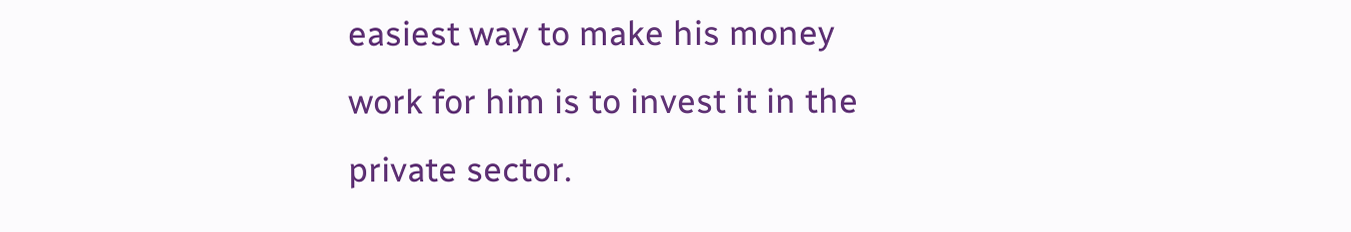easiest way to make his money work for him is to invest it in the private sector.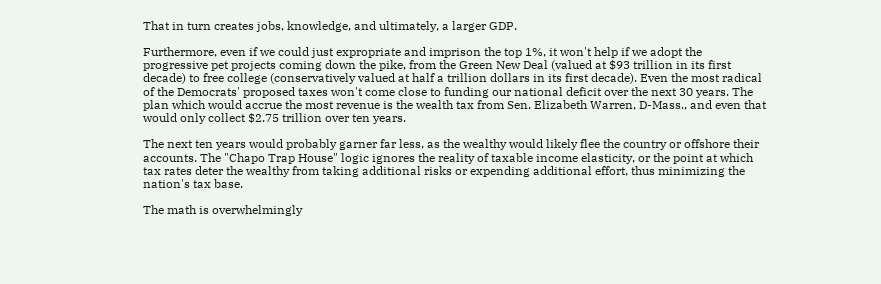That in turn creates jobs, knowledge, and ultimately, a larger GDP.

Furthermore, even if we could just expropriate and imprison the top 1%, it won't help if we adopt the progressive pet projects coming down the pike, from the Green New Deal (valued at $93 trillion in its first decade) to free college (conservatively valued at half a trillion dollars in its first decade). Even the most radical of the Democrats' proposed taxes won't come close to funding our national deficit over the next 30 years. The plan which would accrue the most revenue is the wealth tax from Sen. Elizabeth Warren, D-Mass., and even that would only collect $2.75 trillion over ten years.

The next ten years would probably garner far less, as the wealthy would likely flee the country or offshore their accounts. The "Chapo Trap House" logic ignores the reality of taxable income elasticity, or the point at which tax rates deter the wealthy from taking additional risks or expending additional effort, thus minimizing the nation's tax base.

The math is overwhelmingly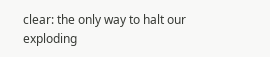clear: the only way to halt our exploding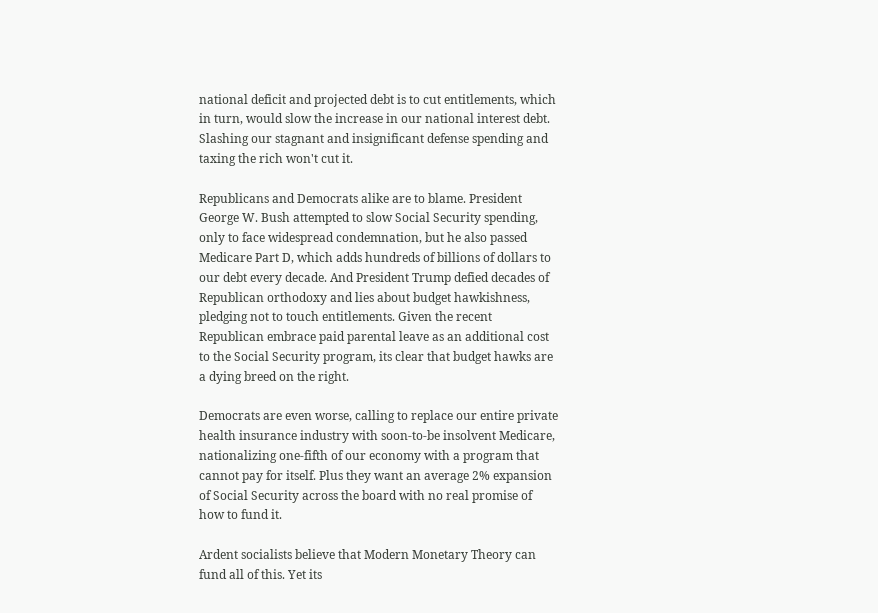national deficit and projected debt is to cut entitlements, which in turn, would slow the increase in our national interest debt. Slashing our stagnant and insignificant defense spending and taxing the rich won't cut it.

Republicans and Democrats alike are to blame. President George W. Bush attempted to slow Social Security spending, only to face widespread condemnation, but he also passed Medicare Part D, which adds hundreds of billions of dollars to our debt every decade. And President Trump defied decades of Republican orthodoxy and lies about budget hawkishness, pledging not to touch entitlements. Given the recent Republican embrace paid parental leave as an additional cost to the Social Security program, its clear that budget hawks are a dying breed on the right.

Democrats are even worse, calling to replace our entire private health insurance industry with soon-to-be insolvent Medicare, nationalizing one-fifth of our economy with a program that cannot pay for itself. Plus they want an average 2% expansion of Social Security across the board with no real promise of how to fund it.

Ardent socialists believe that Modern Monetary Theory can fund all of this. Yet its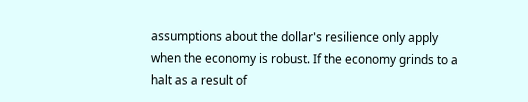assumptions about the dollar's resilience only apply when the economy is robust. If the economy grinds to a halt as a result of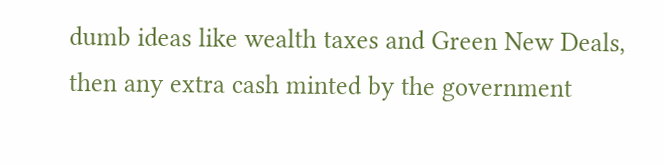dumb ideas like wealth taxes and Green New Deals, then any extra cash minted by the government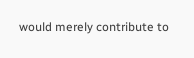would merely contribute to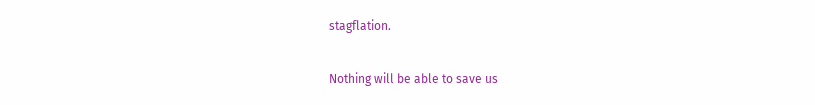stagflation.

Nothing will be able to save us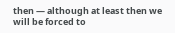then — although at least then we will be forced to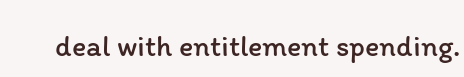deal with entitlement spending.